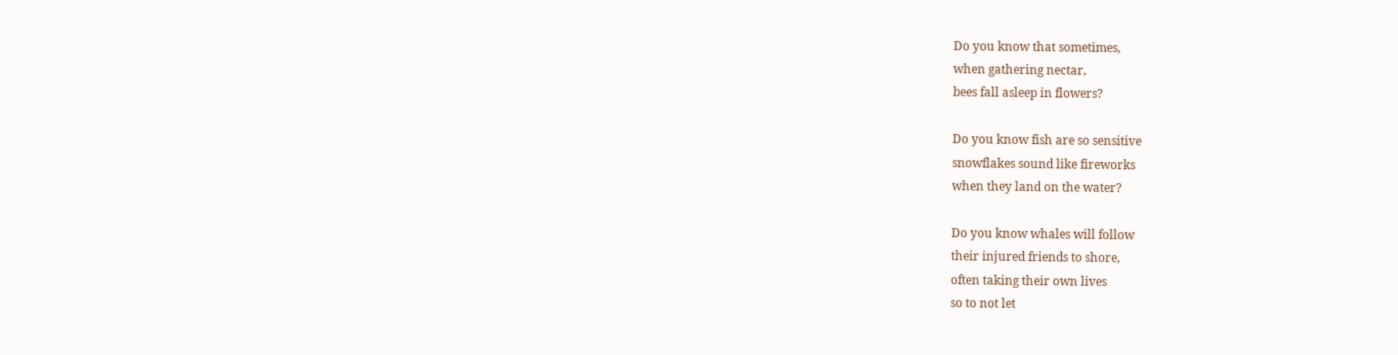Do you know that sometimes,
when gathering nectar,
bees fall asleep in flowers?

Do you know fish are so sensitive
snowflakes sound like fireworks
when they land on the water?

Do you know whales will follow
their injured friends to shore,
often taking their own lives
so to not let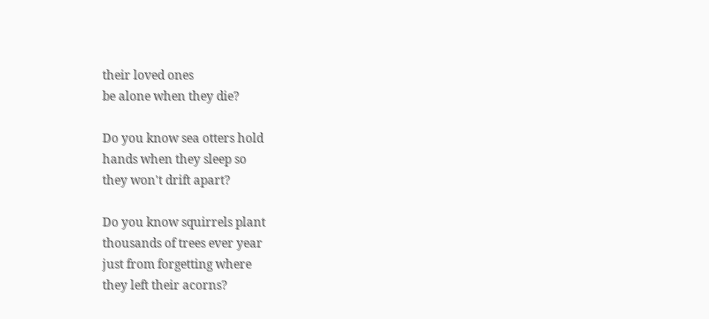their loved ones
be alone when they die?

Do you know sea otters hold
hands when they sleep so
they won't drift apart?

Do you know squirrels plant
thousands of trees ever year
just from forgetting where
they left their acorns?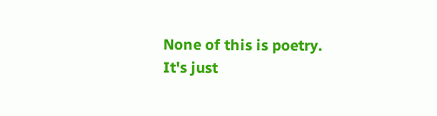None of this is poetry.
It's just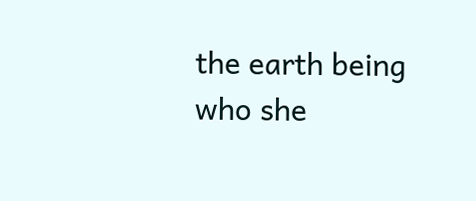the earth being
who she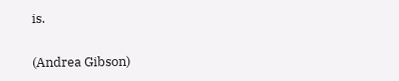is.

(Andrea Gibson)